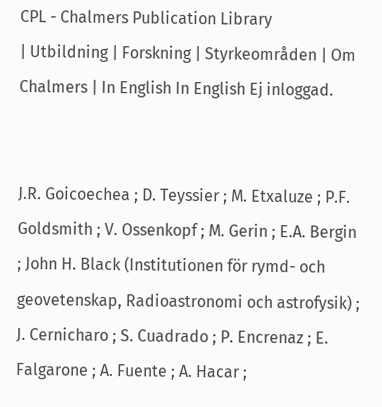CPL - Chalmers Publication Library
| Utbildning | Forskning | Styrkeområden | Om Chalmers | In English In English Ej inloggad.


J.R. Goicoechea ; D. Teyssier ; M. Etxaluze ; P.F. Goldsmith ; V. Ossenkopf ; M. Gerin ; E.A. Bergin ; John H. Black (Institutionen för rymd- och geovetenskap, Radioastronomi och astrofysik) ; J. Cernicharo ; S. Cuadrado ; P. Encrenaz ; E. Falgarone ; A. Fuente ; A. Hacar ;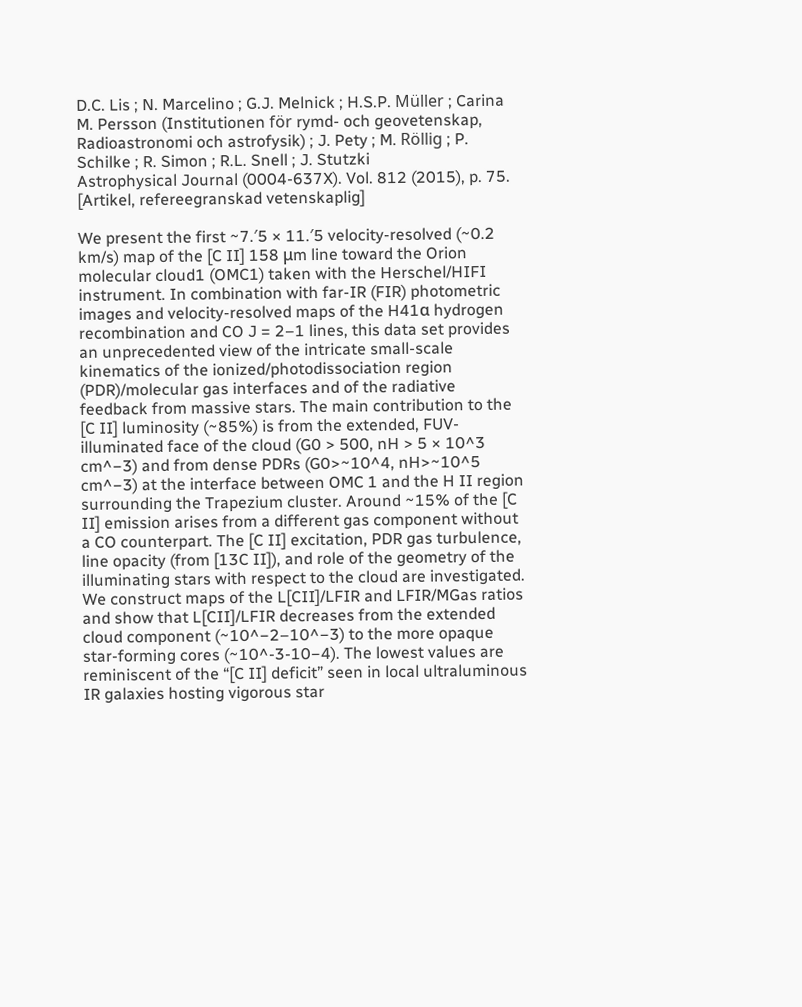D.C. Lis ; N. Marcelino ; G.J. Melnick ; H.S.P. Müller ; Carina M. Persson (Institutionen för rymd- och geovetenskap, Radioastronomi och astrofysik) ; J. Pety ; M. Röllig ; P. Schilke ; R. Simon ; R.L. Snell ; J. Stutzki
Astrophysical Journal (0004-637X). Vol. 812 (2015), p. 75.
[Artikel, refereegranskad vetenskaplig]

We present the first ~7.′5 × 11.′5 velocity-resolved (~0.2 km/s) map of the [C II] 158 μm line toward the Orion molecular cloud1 (OMC1) taken with the Herschel/HIFI instrument. In combination with far-IR (FIR) photometric images and velocity-resolved maps of the H41α hydrogen recombination and CO J = 2–1 lines, this data set provides an unprecedented view of the intricate small-scale kinematics of the ionized/photodissociation region (PDR)/molecular gas interfaces and of the radiative feedback from massive stars. The main contribution to the [C II] luminosity (~85%) is from the extended, FUV-illuminated face of the cloud (G0 > 500, nH > 5 × 10^3 cm^−3) and from dense PDRs (G0>~10^4, nH>~10^5 cm^−3) at the interface between OMC 1 and the H II region surrounding the Trapezium cluster. Around ~15% of the [C II] emission arises from a different gas component without a CO counterpart. The [C II] excitation, PDR gas turbulence, line opacity (from [13C II]), and role of the geometry of the illuminating stars with respect to the cloud are investigated. We construct maps of the L[CII]/LFIR and LFIR/MGas ratios and show that L[CII]/LFIR decreases from the extended cloud component (~10^−2–10^−3) to the more opaque star-forming cores (~10^-3-10−4). The lowest values are reminiscent of the “[C II] deficit” seen in local ultraluminous IR galaxies hosting vigorous star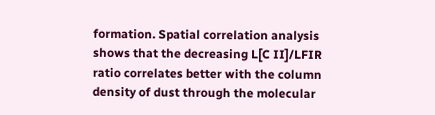formation. Spatial correlation analysis shows that the decreasing L[C II]/LFIR ratio correlates better with the column density of dust through the molecular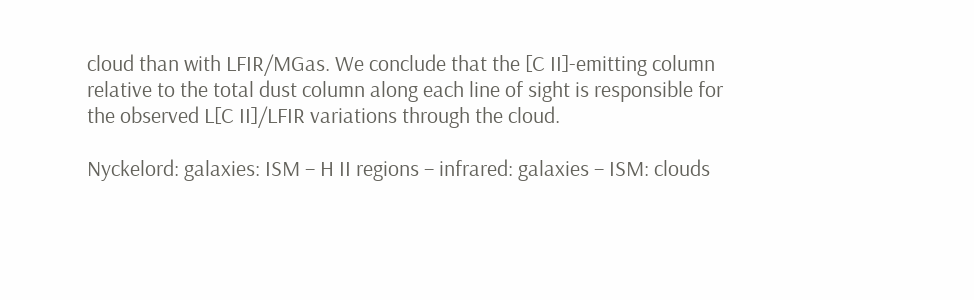cloud than with LFIR/MGas. We conclude that the [C II]-emitting column relative to the total dust column along each line of sight is responsible for the observed L[C II]/LFIR variations through the cloud.

Nyckelord: galaxies: ISM – H II regions – infrared: galaxies – ISM: clouds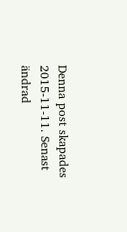Denna post skapades 2015-11-11. Senast ändrad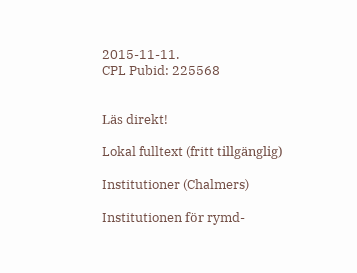2015-11-11.
CPL Pubid: 225568


Läs direkt!

Lokal fulltext (fritt tillgänglig)

Institutioner (Chalmers)

Institutionen för rymd-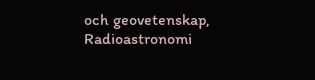och geovetenskap, Radioastronomi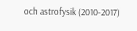och astrofysik (2010-2017)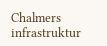Chalmers infrastruktur